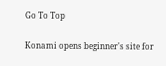Go To Top

Konami opens beginner's site for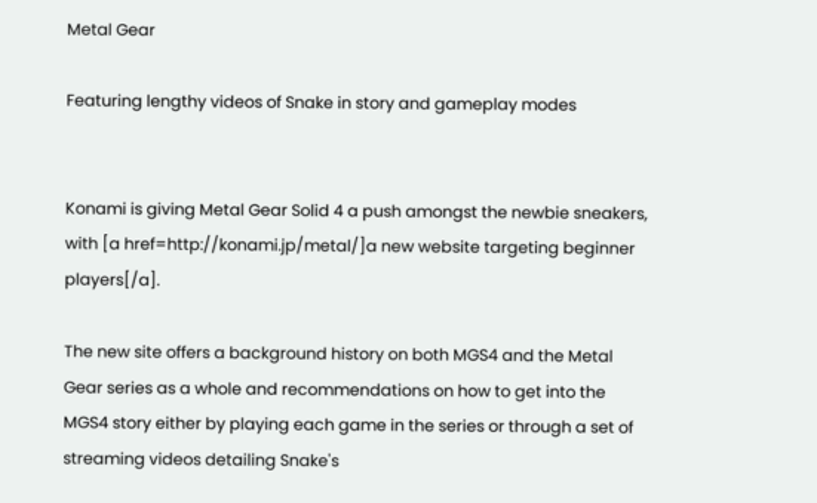Metal Gear

Featuring lengthy videos of Snake in story and gameplay modes


Konami is giving Metal Gear Solid 4 a push amongst the newbie sneakers, with [a href=http://konami.jp/metal/]a new website targeting beginner players[/a].

The new site offers a background history on both MGS4 and the Metal Gear series as a whole and recommendations on how to get into the MGS4 story either by playing each game in the series or through a set of streaming videos detailing Snake's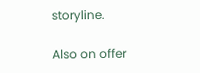storyline.

Also on offer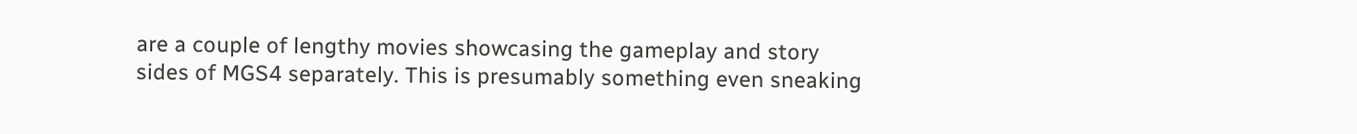are a couple of lengthy movies showcasing the gameplay and story sides of MGS4 separately. This is presumably something even sneaking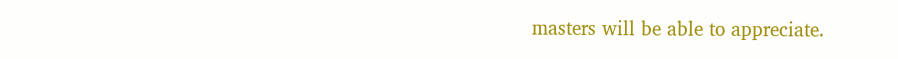masters will be able to appreciate.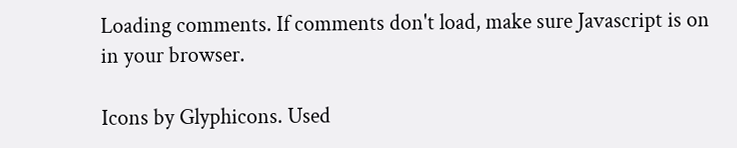Loading comments. If comments don't load, make sure Javascript is on in your browser.

Icons by Glyphicons. Used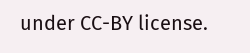under CC-BY license.